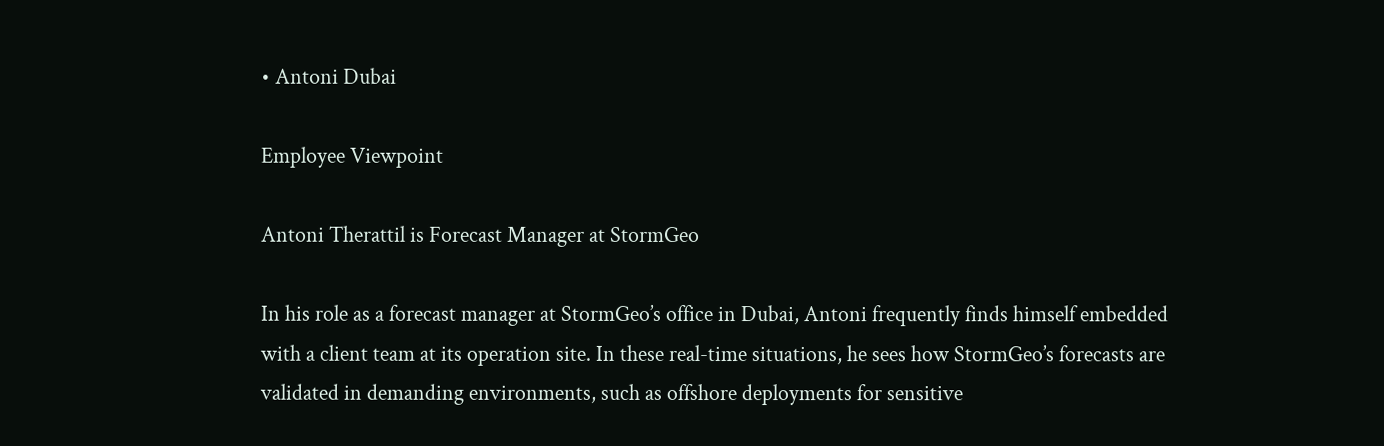• Antoni Dubai

Employee Viewpoint

Antoni Therattil is Forecast Manager at StormGeo

In his role as a forecast manager at StormGeo’s office in Dubai, Antoni frequently finds himself embedded with a client team at its operation site. In these real-time situations, he sees how StormGeo’s forecasts are validated in demanding environments, such as offshore deployments for sensitive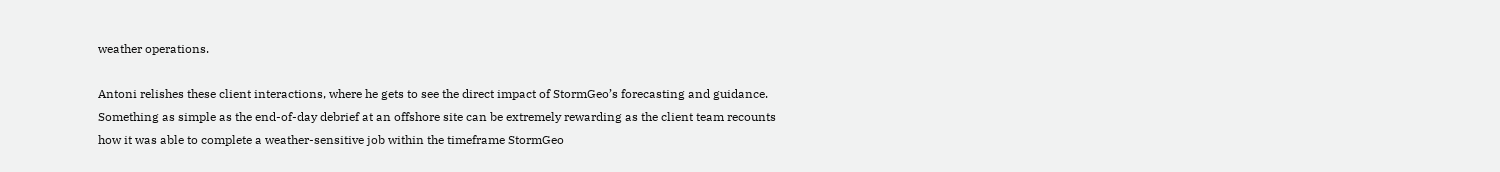weather operations.

Antoni relishes these client interactions, where he gets to see the direct impact of StormGeo’s forecasting and guidance. Something as simple as the end-of-day debrief at an offshore site can be extremely rewarding as the client team recounts how it was able to complete a weather-sensitive job within the timeframe StormGeo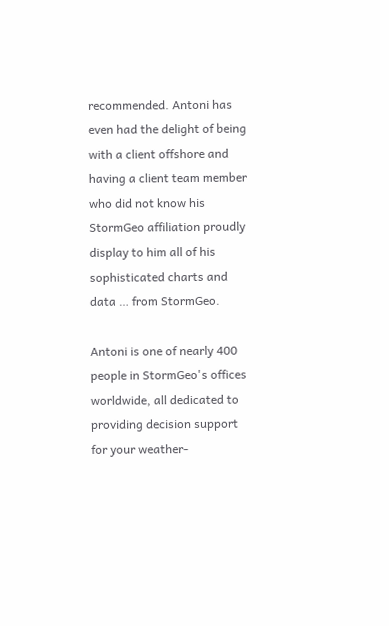recommended. Antoni has even had the delight of being with a client offshore and having a client team member who did not know his StormGeo affiliation proudly display to him all of his sophisticated charts and data … from StormGeo.

Antoni is one of nearly 400 people in StormGeo's offices worldwide, all dedicated to providing decision support for your weather-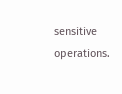sensitive operations.